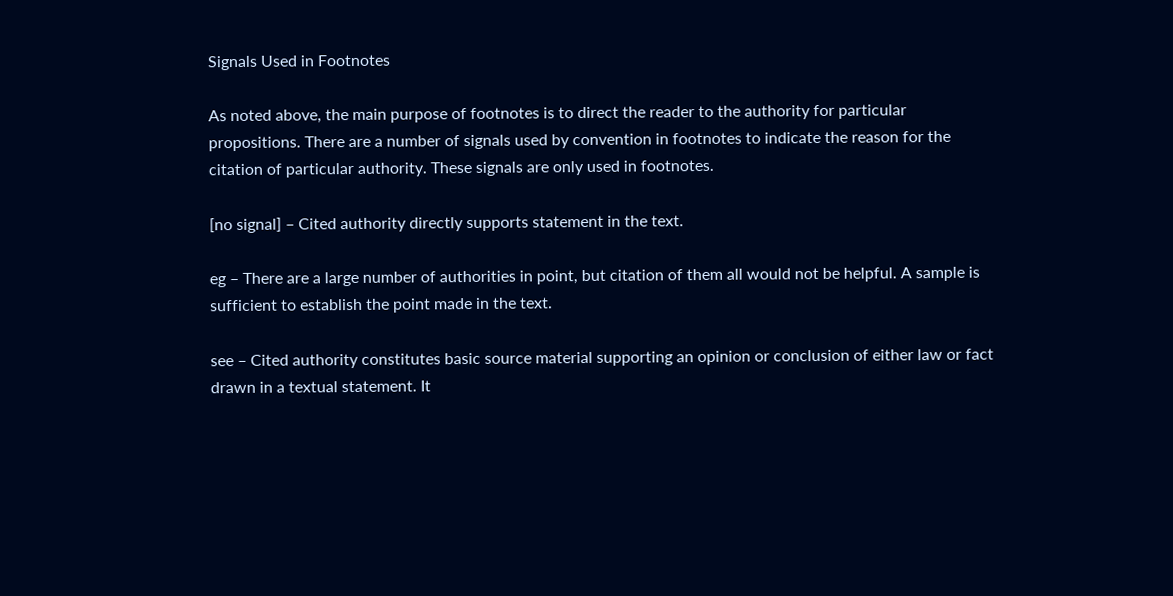Signals Used in Footnotes

As noted above, the main purpose of footnotes is to direct the reader to the authority for particular propositions. There are a number of signals used by convention in footnotes to indicate the reason for the citation of particular authority. These signals are only used in footnotes.

[no signal] – Cited authority directly supports statement in the text.

eg – There are a large number of authorities in point, but citation of them all would not be helpful. A sample is sufficient to establish the point made in the text.

see – Cited authority constitutes basic source material supporting an opinion or conclusion of either law or fact drawn in a textual statement. It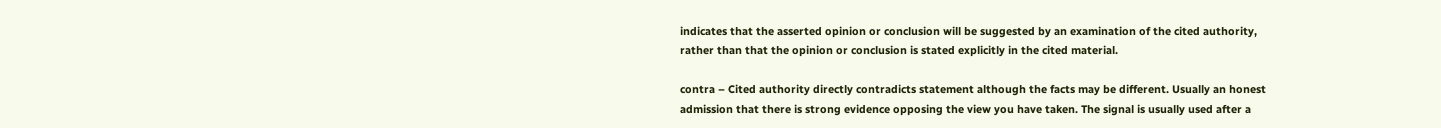indicates that the asserted opinion or conclusion will be suggested by an examination of the cited authority, rather than that the opinion or conclusion is stated explicitly in the cited material.

contra – Cited authority directly contradicts statement although the facts may be different. Usually an honest admission that there is strong evidence opposing the view you have taken. The signal is usually used after a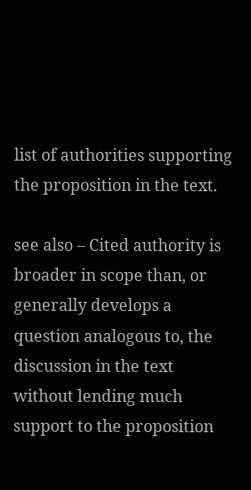list of authorities supporting the proposition in the text.

see also – Cited authority is broader in scope than, or generally develops a question analogous to, the discussion in the text without lending much support to the proposition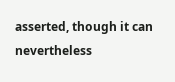asserted, though it can nevertheless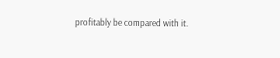profitably be compared with it.